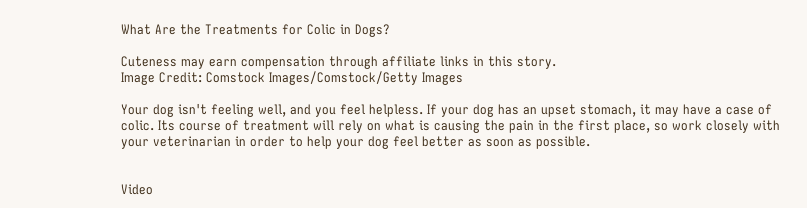What Are the Treatments for Colic in Dogs?

Cuteness may earn compensation through affiliate links in this story.
Image Credit: Comstock Images/Comstock/Getty Images

Your dog isn't feeling well, and you feel helpless. If your dog has an upset stomach, it may have a case of colic. Its course of treatment will rely on what is causing the pain in the first place, so work closely with your veterinarian in order to help your dog feel better as soon as possible.


Video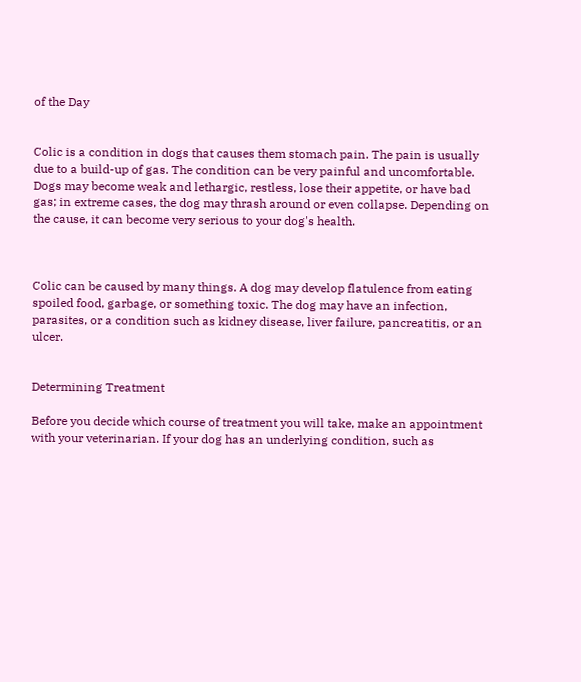of the Day


Colic is a condition in dogs that causes them stomach pain. The pain is usually due to a build-up of gas. The condition can be very painful and uncomfortable. Dogs may become weak and lethargic, restless, lose their appetite, or have bad gas; in extreme cases, the dog may thrash around or even collapse. Depending on the cause, it can become very serious to your dog's health.



Colic can be caused by many things. A dog may develop flatulence from eating spoiled food, garbage, or something toxic. The dog may have an infection, parasites, or a condition such as kidney disease, liver failure, pancreatitis, or an ulcer.


Determining Treatment

Before you decide which course of treatment you will take, make an appointment with your veterinarian. If your dog has an underlying condition, such as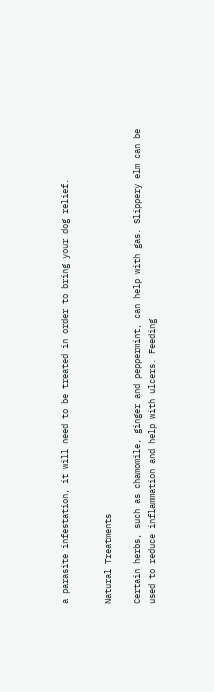a parasite infestation, it will need to be treated in order to bring your dog relief.


Natural Treatments

Certain herbs, such as chamomile, ginger and peppermint, can help with gas. Slippery elm can be used to reduce inflammation and help with ulcers. Feeding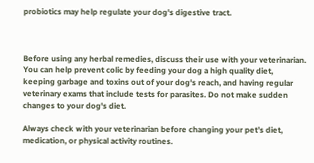probiotics may help regulate your dog's digestive tract.



Before using any herbal remedies, discuss their use with your veterinarian. You can help prevent colic by feeding your dog a high quality diet, keeping garbage and toxins out of your dog's reach, and having regular veterinary exams that include tests for parasites. Do not make sudden changes to your dog's diet.

Always check with your veterinarian before changing your pet’s diet, medication, or physical activity routines.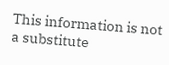This information is not a substitute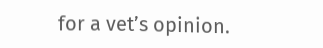for a vet’s opinion.